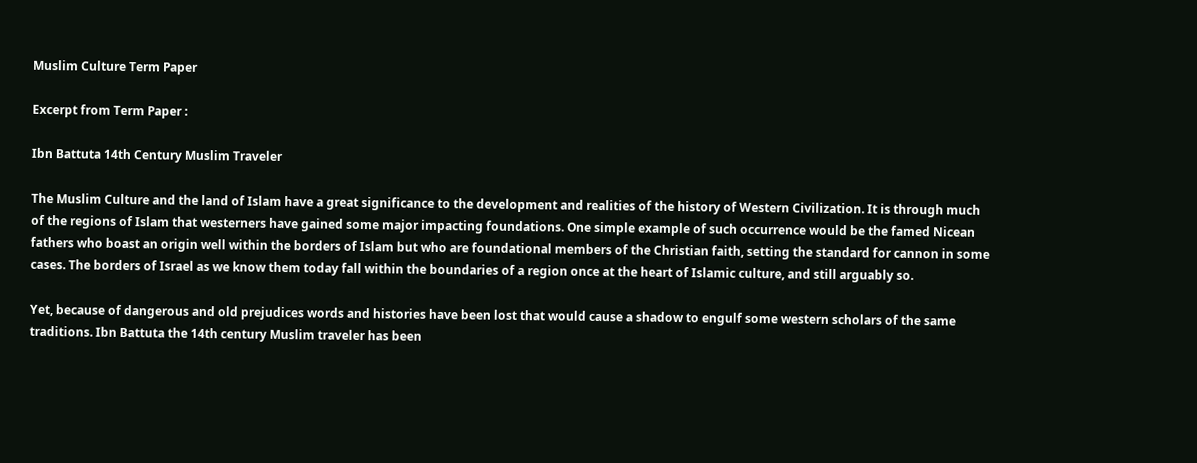Muslim Culture Term Paper

Excerpt from Term Paper :

Ibn Battuta 14th Century Muslim Traveler

The Muslim Culture and the land of Islam have a great significance to the development and realities of the history of Western Civilization. It is through much of the regions of Islam that westerners have gained some major impacting foundations. One simple example of such occurrence would be the famed Nicean fathers who boast an origin well within the borders of Islam but who are foundational members of the Christian faith, setting the standard for cannon in some cases. The borders of Israel as we know them today fall within the boundaries of a region once at the heart of Islamic culture, and still arguably so.

Yet, because of dangerous and old prejudices words and histories have been lost that would cause a shadow to engulf some western scholars of the same traditions. Ibn Battuta the 14th century Muslim traveler has been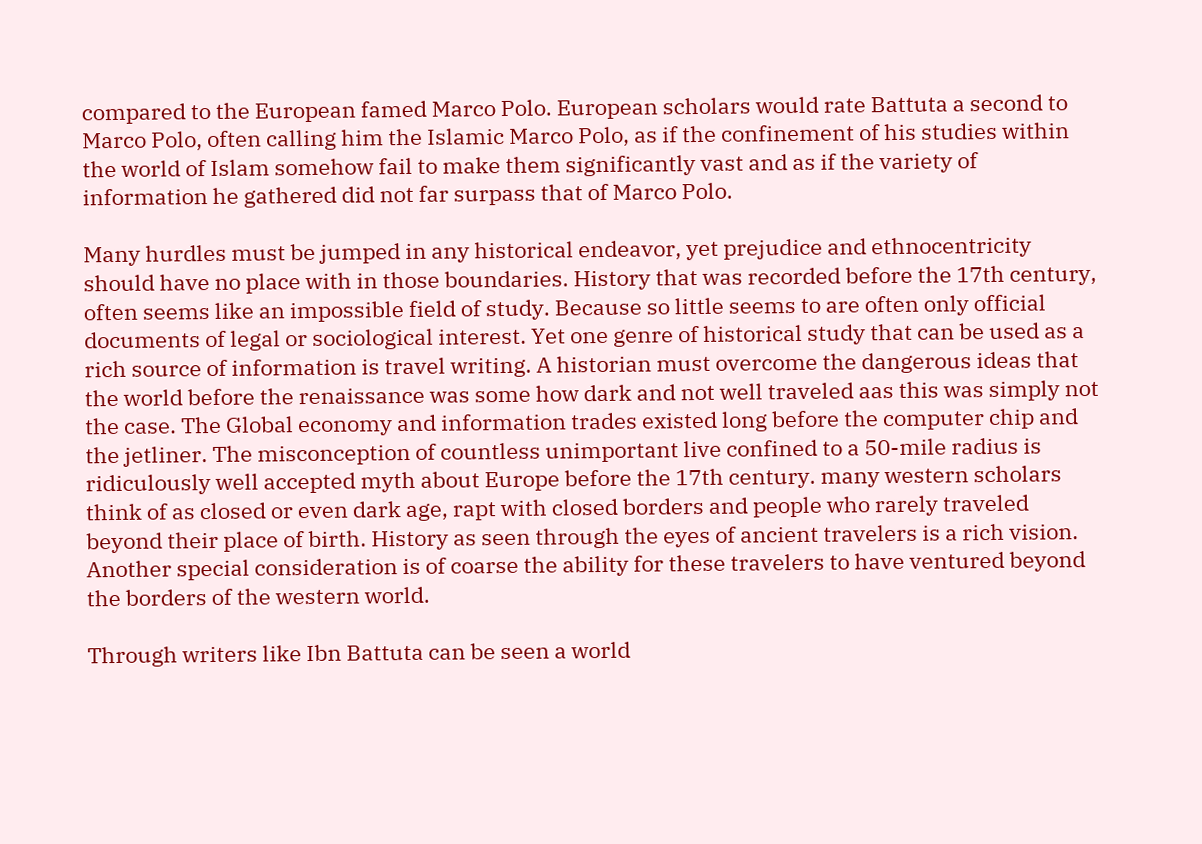compared to the European famed Marco Polo. European scholars would rate Battuta a second to Marco Polo, often calling him the Islamic Marco Polo, as if the confinement of his studies within the world of Islam somehow fail to make them significantly vast and as if the variety of information he gathered did not far surpass that of Marco Polo.

Many hurdles must be jumped in any historical endeavor, yet prejudice and ethnocentricity should have no place with in those boundaries. History that was recorded before the 17th century, often seems like an impossible field of study. Because so little seems to are often only official documents of legal or sociological interest. Yet one genre of historical study that can be used as a rich source of information is travel writing. A historian must overcome the dangerous ideas that the world before the renaissance was some how dark and not well traveled aas this was simply not the case. The Global economy and information trades existed long before the computer chip and the jetliner. The misconception of countless unimportant live confined to a 50-mile radius is ridiculously well accepted myth about Europe before the 17th century. many western scholars think of as closed or even dark age, rapt with closed borders and people who rarely traveled beyond their place of birth. History as seen through the eyes of ancient travelers is a rich vision. Another special consideration is of coarse the ability for these travelers to have ventured beyond the borders of the western world.

Through writers like Ibn Battuta can be seen a world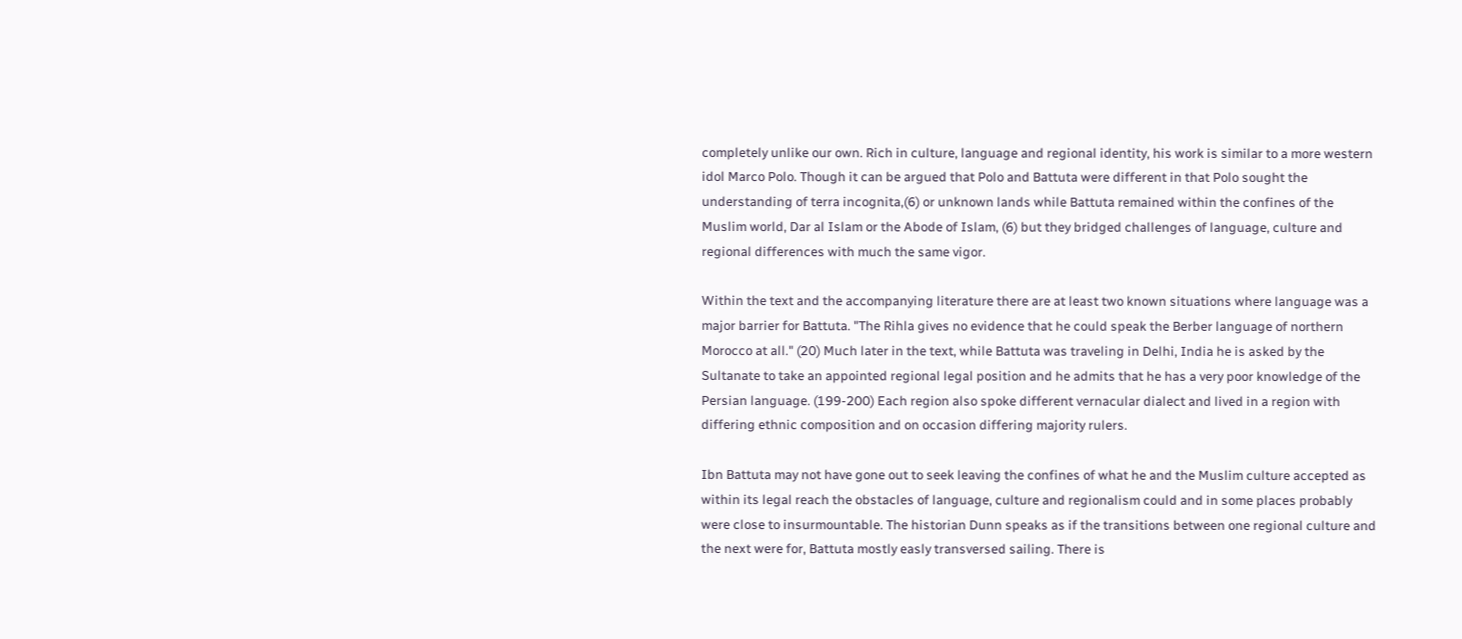completely unlike our own. Rich in culture, language and regional identity, his work is similar to a more western idol Marco Polo. Though it can be argued that Polo and Battuta were different in that Polo sought the understanding of terra incognita,(6) or unknown lands while Battuta remained within the confines of the Muslim world, Dar al Islam or the Abode of Islam, (6) but they bridged challenges of language, culture and regional differences with much the same vigor.

Within the text and the accompanying literature there are at least two known situations where language was a major barrier for Battuta. "The Rihla gives no evidence that he could speak the Berber language of northern Morocco at all." (20) Much later in the text, while Battuta was traveling in Delhi, India he is asked by the Sultanate to take an appointed regional legal position and he admits that he has a very poor knowledge of the Persian language. (199-200) Each region also spoke different vernacular dialect and lived in a region with differing ethnic composition and on occasion differing majority rulers.

Ibn Battuta may not have gone out to seek leaving the confines of what he and the Muslim culture accepted as within its legal reach the obstacles of language, culture and regionalism could and in some places probably were close to insurmountable. The historian Dunn speaks as if the transitions between one regional culture and the next were for, Battuta mostly easly transversed sailing. There is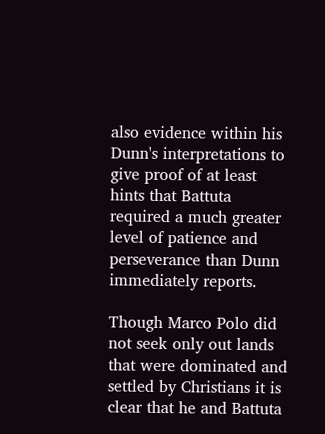also evidence within his Dunn's interpretations to give proof of at least hints that Battuta required a much greater level of patience and perseverance than Dunn immediately reports.

Though Marco Polo did not seek only out lands that were dominated and settled by Christians it is clear that he and Battuta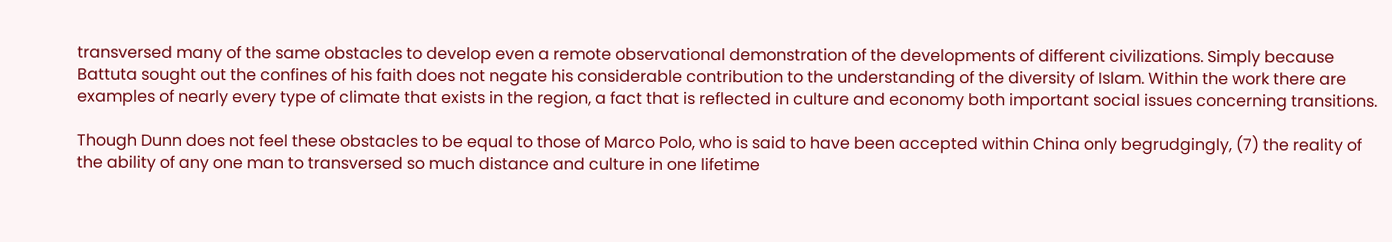transversed many of the same obstacles to develop even a remote observational demonstration of the developments of different civilizations. Simply because Battuta sought out the confines of his faith does not negate his considerable contribution to the understanding of the diversity of Islam. Within the work there are examples of nearly every type of climate that exists in the region, a fact that is reflected in culture and economy both important social issues concerning transitions.

Though Dunn does not feel these obstacles to be equal to those of Marco Polo, who is said to have been accepted within China only begrudgingly, (7) the reality of the ability of any one man to transversed so much distance and culture in one lifetime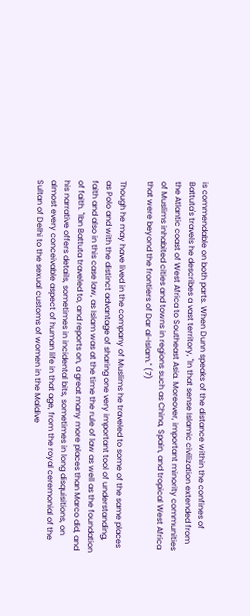is commendable on both parts. When Dunn speaks of the distance within the confines of Battuta's travels he describes a vast territory, "In that sense Islamic civilization extended from the Atlantic coast of West Africa to Southeast Asia. Moreover, important minority communities of Muslims inhabited cities and towns in regions such as China, Spain, and tropical West Africa that were beyond the frontiers of Dar al-Islam." (7)

Though he may have lived in the company of Muslims he traveled to some of the same places as Polo and with the distinct advantage of sharing one very important tool of understanding, faith and also in this case law, as Islam was at the time the rule of law as well as the foundation of faith. "Ibn Battuta traveled to, and reports on, a great many more places than Marco did, and his narrative offers details, sometimes in incidental bits, sometimes in long disquisitions, on almost every conceivable aspect of human life in that age, from the royal ceremonial of the Sultan of Delhi to the sexual customs of women in the Maldive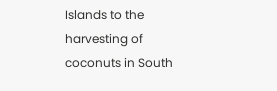Islands to the harvesting of coconuts in South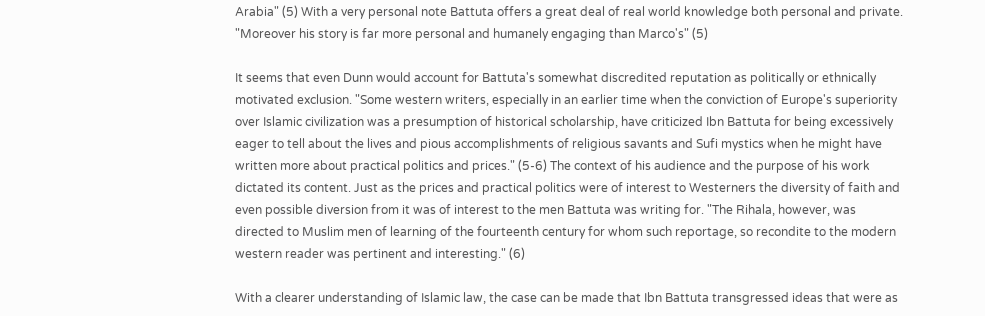Arabia" (5) With a very personal note Battuta offers a great deal of real world knowledge both personal and private. "Moreover his story is far more personal and humanely engaging than Marco's" (5)

It seems that even Dunn would account for Battuta's somewhat discredited reputation as politically or ethnically motivated exclusion. "Some western writers, especially in an earlier time when the conviction of Europe's superiority over Islamic civilization was a presumption of historical scholarship, have criticized Ibn Battuta for being excessively eager to tell about the lives and pious accomplishments of religious savants and Sufi mystics when he might have written more about practical politics and prices." (5-6) The context of his audience and the purpose of his work dictated its content. Just as the prices and practical politics were of interest to Westerners the diversity of faith and even possible diversion from it was of interest to the men Battuta was writing for. "The Rihala, however, was directed to Muslim men of learning of the fourteenth century for whom such reportage, so recondite to the modern western reader was pertinent and interesting." (6)

With a clearer understanding of Islamic law, the case can be made that Ibn Battuta transgressed ideas that were as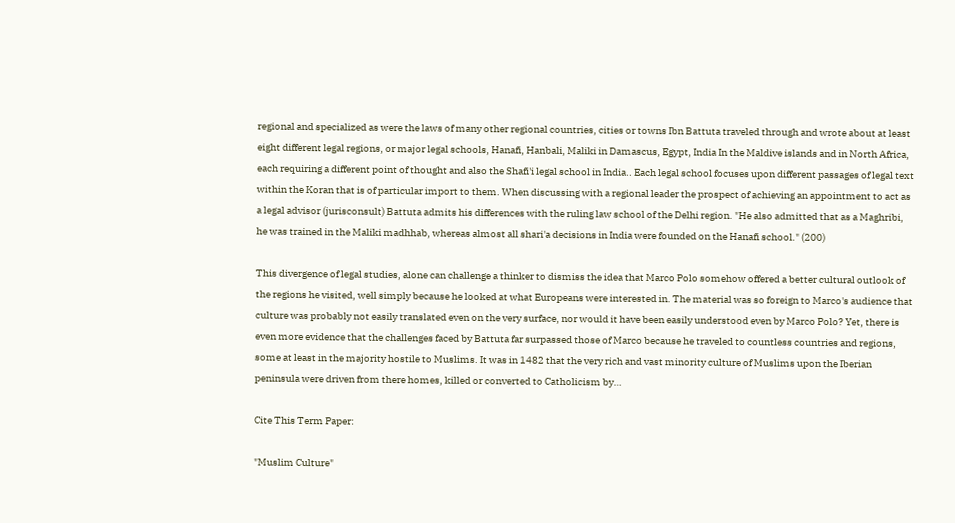regional and specialized as were the laws of many other regional countries, cities or towns Ibn Battuta traveled through and wrote about at least eight different legal regions, or major legal schools, Hanafi, Hanbali, Maliki in Damascus, Egypt, India In the Maldive islands and in North Africa, each requiring a different point of thought and also the Shafi'i legal school in India.. Each legal school focuses upon different passages of legal text within the Koran that is of particular import to them. When discussing with a regional leader the prospect of achieving an appointment to act as a legal advisor (jurisconsult) Battuta admits his differences with the ruling law school of the Delhi region. "He also admitted that as a Maghribi, he was trained in the Maliki madhhab, whereas almost all shari'a decisions in India were founded on the Hanafi school." (200)

This divergence of legal studies, alone can challenge a thinker to dismiss the idea that Marco Polo somehow offered a better cultural outlook of the regions he visited, well simply because he looked at what Europeans were interested in. The material was so foreign to Marco's audience that culture was probably not easily translated even on the very surface, nor would it have been easily understood even by Marco Polo? Yet, there is even more evidence that the challenges faced by Battuta far surpassed those of Marco because he traveled to countless countries and regions, some at least in the majority hostile to Muslims. It was in 1482 that the very rich and vast minority culture of Muslims upon the Iberian peninsula were driven from there homes, killed or converted to Catholicism by…

Cite This Term Paper:

"Muslim Culture"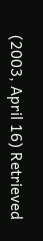(2003, April 16) Retrieved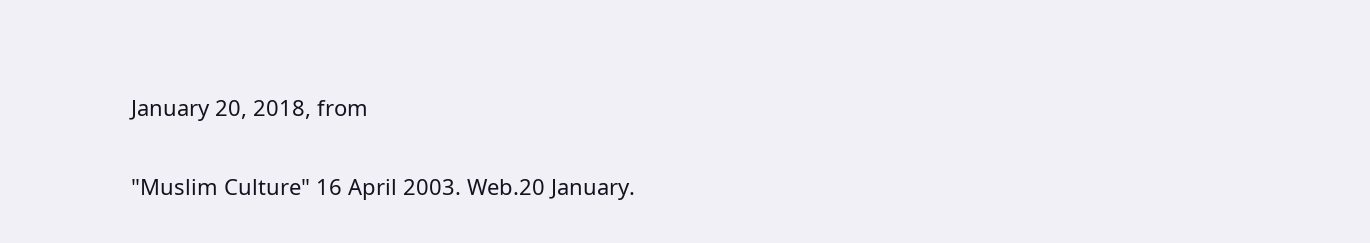January 20, 2018, from

"Muslim Culture" 16 April 2003. Web.20 January.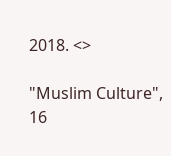2018. <>

"Muslim Culture", 16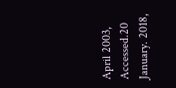April 2003, Accessed.20 January. 2018,